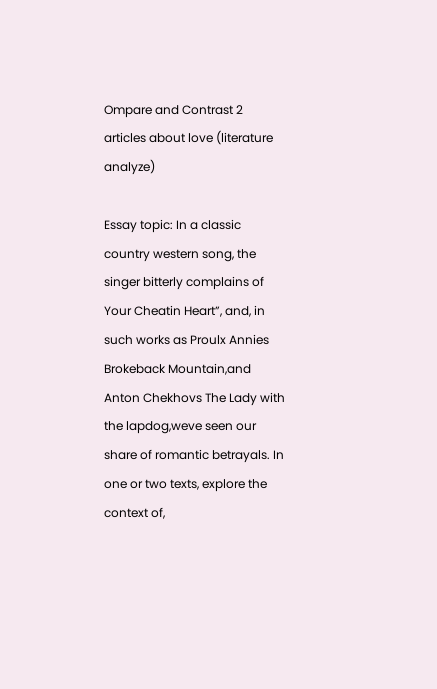Ompare and Contrast 2 articles about love (literature analyze)

Essay topic: In a classic country western song, the singer bitterly complains of Your Cheatin Heart”, and, in such works as Proulx Annies Brokeback Mountain,and Anton Chekhovs The Lady with the lapdog,weve seen our share of romantic betrayals. In one or two texts, explore the context of,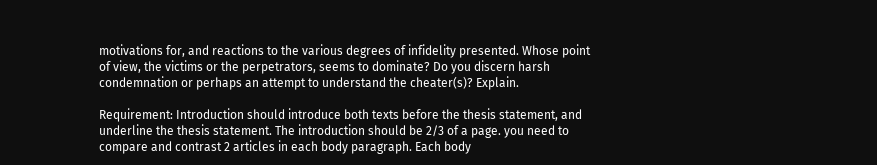motivations for, and reactions to the various degrees of infidelity presented. Whose point of view, the victims or the perpetrators, seems to dominate? Do you discern harsh condemnation or perhaps an attempt to understand the cheater(s)? Explain.

Requirement: Introduction should introduce both texts before the thesis statement, and underline the thesis statement. The introduction should be 2/3 of a page. you need to compare and contrast 2 articles in each body paragraph. Each body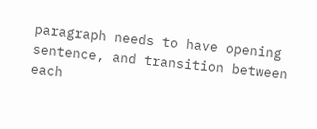paragraph needs to have opening sentence, and transition between each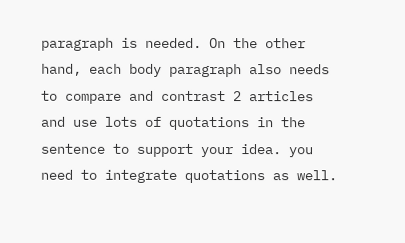paragraph is needed. On the other hand, each body paragraph also needs to compare and contrast 2 articles and use lots of quotations in the sentence to support your idea. you need to integrate quotations as well.